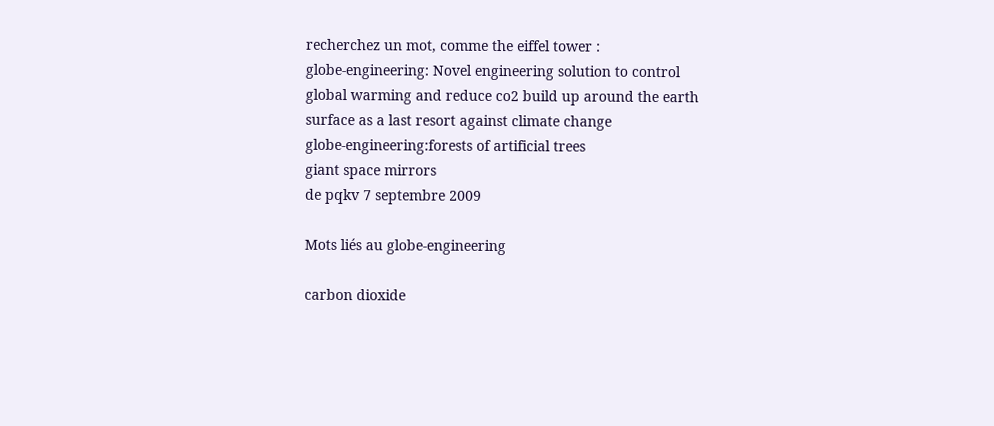recherchez un mot, comme the eiffel tower :
globe-engineering: Novel engineering solution to control global warming and reduce co2 build up around the earth surface as a last resort against climate change
globe-engineering:forests of artificial trees
giant space mirrors
de pqkv 7 septembre 2009

Mots liés au globe-engineering

carbon dioxide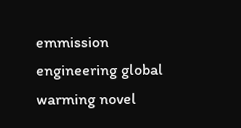emmission engineering global warming novel